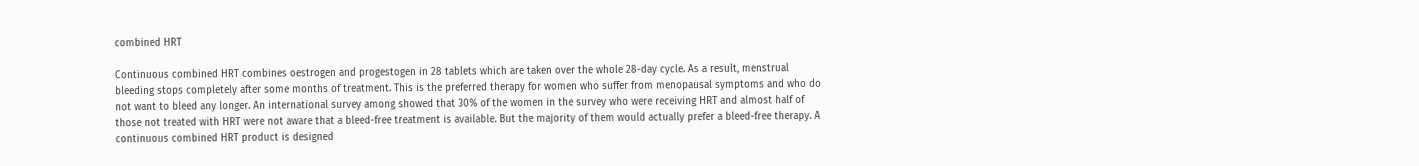combined HRT

Continuous combined HRT combines oestrogen and progestogen in 28 tablets which are taken over the whole 28-day cycle. As a result, menstrual bleeding stops completely after some months of treatment. This is the preferred therapy for women who suffer from menopausal symptoms and who do not want to bleed any longer. An international survey among showed that 30% of the women in the survey who were receiving HRT and almost half of those not treated with HRT were not aware that a bleed-free treatment is available. But the majority of them would actually prefer a bleed-free therapy. A continuous combined HRT product is designed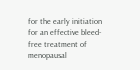for the early initiation for an effective bleed-free treatment of menopausal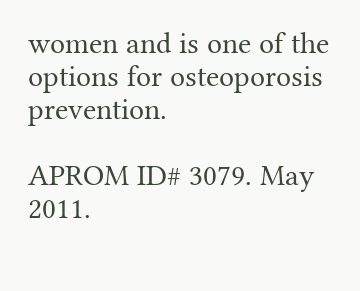women and is one of the options for osteoporosis prevention.

APROM ID# 3079. May 2011.